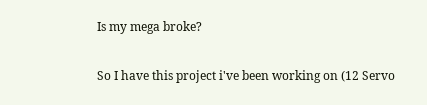Is my mega broke?

So I have this project i've been working on (12 Servo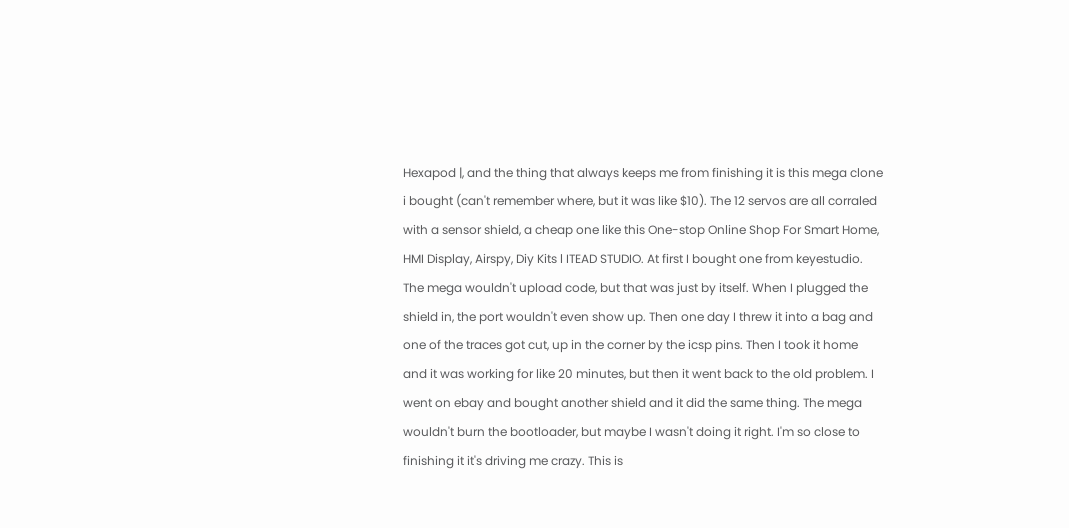Hexapod |, and the thing that always keeps me from finishing it is this mega clone i bought (can't remember where, but it was like $10). The 12 servos are all corraled with a sensor shield, a cheap one like this One-stop Online Shop For Smart Home, HMI Display, Airspy, Diy Kits l ITEAD STUDIO. At first I bought one from keyestudio. The mega wouldn't upload code, but that was just by itself. When I plugged the shield in, the port wouldn't even show up. Then one day I threw it into a bag and one of the traces got cut, up in the corner by the icsp pins. Then I took it home and it was working for like 20 minutes, but then it went back to the old problem. I went on ebay and bought another shield and it did the same thing. The mega wouldn't burn the bootloader, but maybe I wasn't doing it right. I'm so close to finishing it it's driving me crazy. This is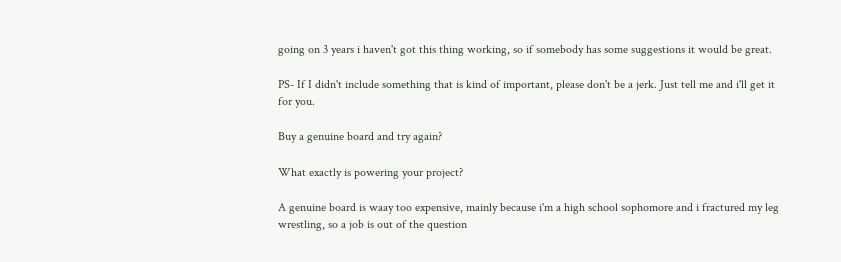going on 3 years i haven't got this thing working, so if somebody has some suggestions it would be great.

PS- If I didn't include something that is kind of important, please don't be a jerk. Just tell me and i'll get it for you.

Buy a genuine board and try again?

What exactly is powering your project?

A genuine board is waay too expensive, mainly because i'm a high school sophomore and i fractured my leg wrestling, so a job is out of the question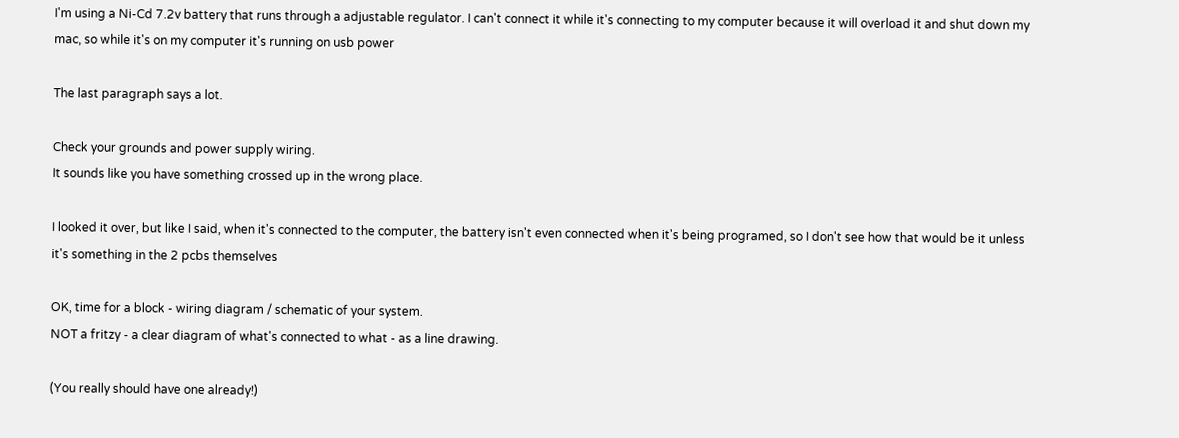I'm using a Ni-Cd 7.2v battery that runs through a adjustable regulator. I can't connect it while it's connecting to my computer because it will overload it and shut down my mac, so while it's on my computer it's running on usb power

The last paragraph says a lot.

Check your grounds and power supply wiring.
It sounds like you have something crossed up in the wrong place.

I looked it over, but like I said, when it's connected to the computer, the battery isn't even connected when it's being programed, so I don't see how that would be it unless it's something in the 2 pcbs themselves

OK, time for a block - wiring diagram / schematic of your system.
NOT a fritzy - a clear diagram of what's connected to what - as a line drawing.

(You really should have one already!)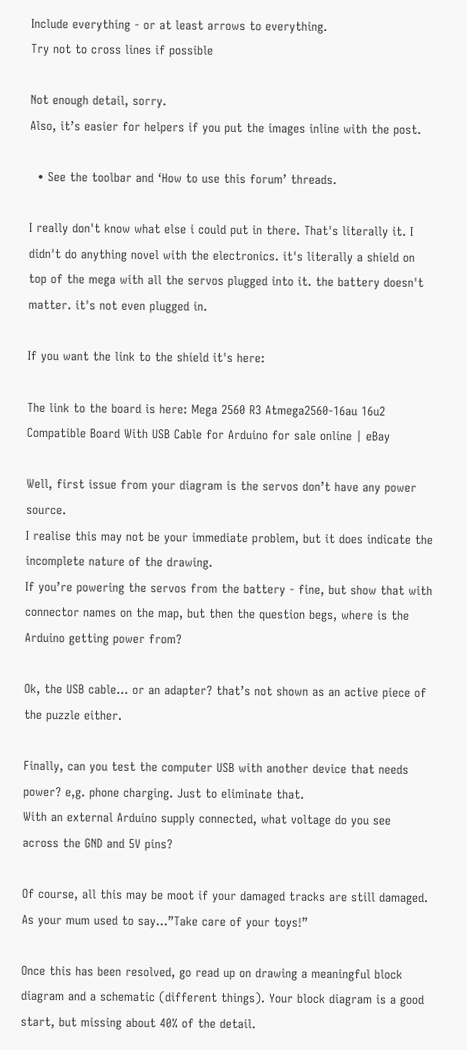Include everything - or at least arrows to everything.
Try not to cross lines if possible

Not enough detail, sorry.
Also, it’s easier for helpers if you put the images inline with the post.

  • See the toolbar and ‘How to use this forum’ threads.

I really don't know what else i could put in there. That's literally it. I didn't do anything novel with the electronics. it's literally a shield on top of the mega with all the servos plugged into it. the battery doesn't matter. it's not even plugged in.

If you want the link to the shield it's here:

The link to the board is here: Mega 2560 R3 Atmega2560-16au 16u2 Compatible Board With USB Cable for Arduino for sale online | eBay

Well, first issue from your diagram is the servos don’t have any power source.
I realise this may not be your immediate problem, but it does indicate the incomplete nature of the drawing.
If you’re powering the servos from the battery - fine, but show that with connector names on the map, but then the question begs, where is the Arduino getting power from?

Ok, the USB cable... or an adapter? that’s not shown as an active piece of the puzzle either.

Finally, can you test the computer USB with another device that needs power? e,g. phone charging. Just to eliminate that.
With an external Arduino supply connected, what voltage do you see across the GND and 5V pins?

Of course, all this may be moot if your damaged tracks are still damaged.
As your mum used to say...”Take care of your toys!”

Once this has been resolved, go read up on drawing a meaningful block diagram and a schematic (different things). Your block diagram is a good start, but missing about 40% of the detail.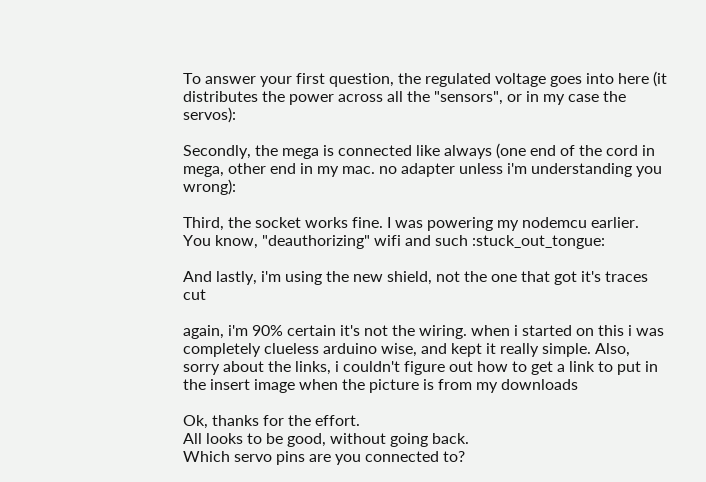To answer your first question, the regulated voltage goes into here (it distributes the power across all the "sensors", or in my case the servos):

Secondly, the mega is connected like always (one end of the cord in mega, other end in my mac. no adapter unless i'm understanding you wrong):

Third, the socket works fine. I was powering my nodemcu earlier. You know, "deauthorizing" wifi and such :stuck_out_tongue:

And lastly, i'm using the new shield, not the one that got it's traces cut

again, i'm 90% certain it's not the wiring. when i started on this i was completely clueless arduino wise, and kept it really simple. Also, sorry about the links, i couldn't figure out how to get a link to put in the insert image when the picture is from my downloads

Ok, thanks for the effort.
All looks to be good, without going back.
Which servo pins are you connected to?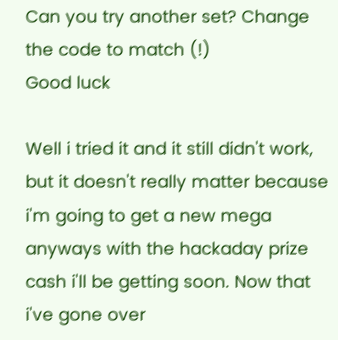Can you try another set? Change the code to match (!)
Good luck

Well i tried it and it still didn't work, but it doesn't really matter because i'm going to get a new mega anyways with the hackaday prize cash i'll be getting soon. Now that i've gone over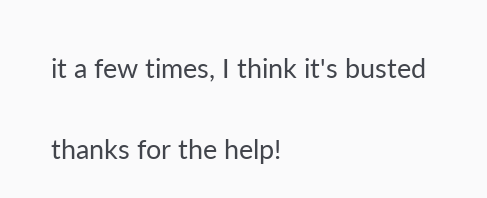it a few times, I think it's busted

thanks for the help!